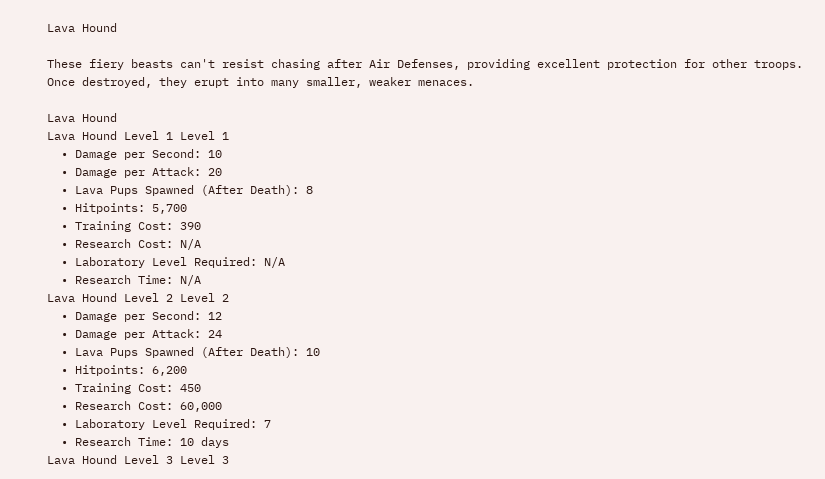Lava Hound

These fiery beasts can't resist chasing after Air Defenses, providing excellent protection for other troops. Once destroyed, they erupt into many smaller, weaker menaces.

Lava Hound
Lava Hound Level 1 Level 1
  • Damage per Second: 10
  • Damage per Attack: 20
  • Lava Pups Spawned (After Death): 8
  • Hitpoints: 5,700
  • Training Cost: 390
  • Research Cost: N/A
  • Laboratory Level Required: N/A
  • Research Time: N/A
Lava Hound Level 2 Level 2
  • Damage per Second: 12
  • Damage per Attack: 24
  • Lava Pups Spawned (After Death): 10
  • Hitpoints: 6,200
  • Training Cost: 450
  • Research Cost: 60,000
  • Laboratory Level Required: 7
  • Research Time: 10 days
Lava Hound Level 3 Level 3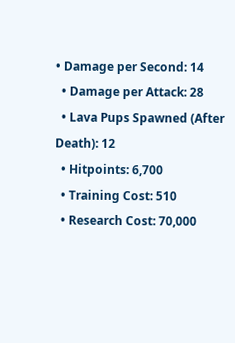• Damage per Second: 14
  • Damage per Attack: 28
  • Lava Pups Spawned (After Death): 12
  • Hitpoints: 6,700
  • Training Cost: 510
  • Research Cost: 70,000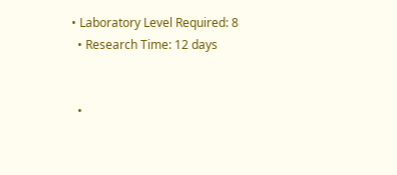• Laboratory Level Required: 8
  • Research Time: 12 days


  •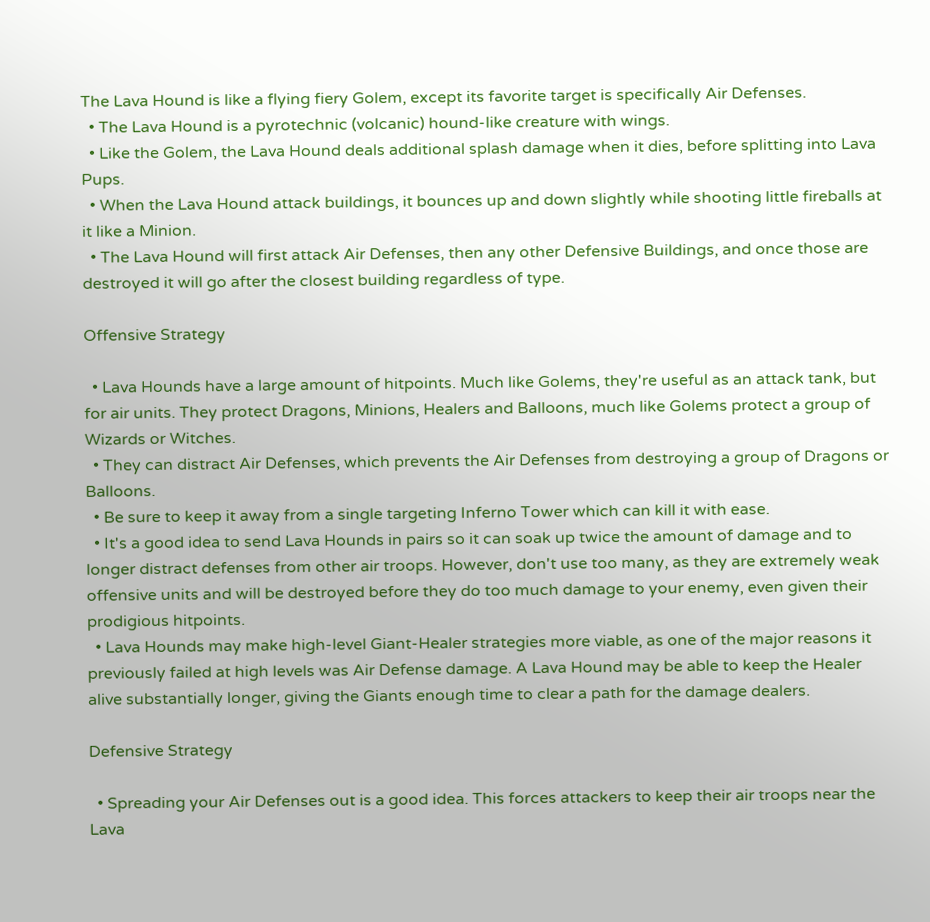The Lava Hound is like a flying fiery Golem, except its favorite target is specifically Air Defenses.
  • The Lava Hound is a pyrotechnic (volcanic) hound-like creature with wings.
  • Like the Golem, the Lava Hound deals additional splash damage when it dies, before splitting into Lava Pups.
  • When the Lava Hound attack buildings, it bounces up and down slightly while shooting little fireballs at it like a Minion.
  • The Lava Hound will first attack Air Defenses, then any other Defensive Buildings, and once those are destroyed it will go after the closest building regardless of type.

Offensive Strategy

  • Lava Hounds have a large amount of hitpoints. Much like Golems, they're useful as an attack tank, but for air units. They protect Dragons, Minions, Healers and Balloons, much like Golems protect a group of Wizards or Witches.
  • They can distract Air Defenses, which prevents the Air Defenses from destroying a group of Dragons or Balloons.
  • Be sure to keep it away from a single targeting Inferno Tower which can kill it with ease.
  • It's a good idea to send Lava Hounds in pairs so it can soak up twice the amount of damage and to longer distract defenses from other air troops. However, don't use too many, as they are extremely weak offensive units and will be destroyed before they do too much damage to your enemy, even given their prodigious hitpoints.
  • Lava Hounds may make high-level Giant-Healer strategies more viable, as one of the major reasons it previously failed at high levels was Air Defense damage. A Lava Hound may be able to keep the Healer alive substantially longer, giving the Giants enough time to clear a path for the damage dealers.

Defensive Strategy

  • Spreading your Air Defenses out is a good idea. This forces attackers to keep their air troops near the Lava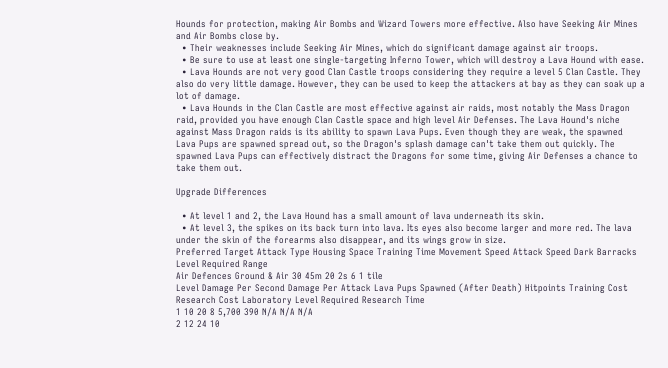Hounds for protection, making Air Bombs and Wizard Towers more effective. Also have Seeking Air Mines and Air Bombs close by.
  • Their weaknesses include Seeking Air Mines, which do significant damage against air troops.
  • Be sure to use at least one single-targeting Inferno Tower, which will destroy a Lava Hound with ease.
  • Lava Hounds are not very good Clan Castle troops considering they require a level 5 Clan Castle. They also do very little damage. However, they can be used to keep the attackers at bay as they can soak up a lot of damage.
  • Lava Hounds in the Clan Castle are most effective against air raids, most notably the Mass Dragon raid, provided you have enough Clan Castle space and high level Air Defenses. The Lava Hound's niche against Mass Dragon raids is its ability to spawn Lava Pups. Even though they are weak, the spawned Lava Pups are spawned spread out, so the Dragon's splash damage can't take them out quickly. The spawned Lava Pups can effectively distract the Dragons for some time, giving Air Defenses a chance to take them out.

Upgrade Differences

  • At level 1 and 2, the Lava Hound has a small amount of lava underneath its skin.
  • At level 3, the spikes on its back turn into lava. Its eyes also become larger and more red. The lava under the skin of the forearms also disappear, and its wings grow in size.
Preferred Target Attack Type Housing Space Training Time Movement Speed Attack Speed Dark Barracks Level Required Range
Air Defences Ground & Air 30 45m 20 2s 6 1 tile
Level Damage Per Second Damage Per Attack Lava Pups Spawned (After Death) Hitpoints Training Cost Research Cost Laboratory Level Required Research Time
1 10 20 8 5,700 390 N/A N/A N/A
2 12 24 10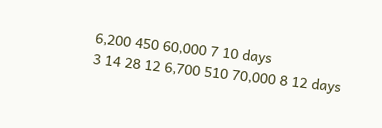6,200 450 60,000 7 10 days
3 14 28 12 6,700 510 70,000 8 12 days